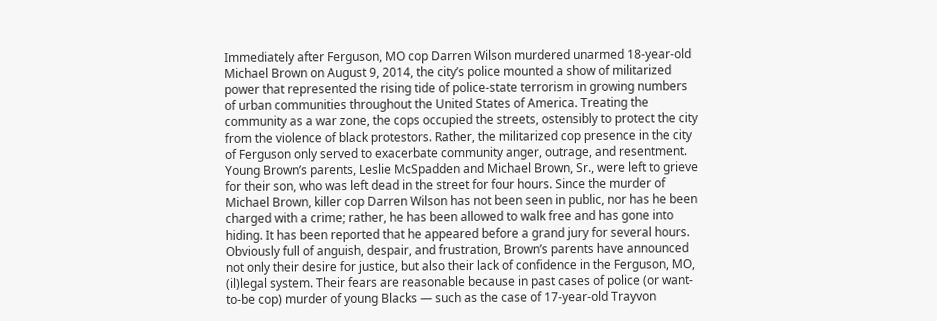Immediately after Ferguson, MO cop Darren Wilson murdered unarmed 18-year-old Michael Brown on August 9, 2014, the city’s police mounted a show of militarized power that represented the rising tide of police-state terrorism in growing numbers of urban communities throughout the United States of America. Treating the community as a war zone, the cops occupied the streets, ostensibly to protect the city from the violence of black protestors. Rather, the militarized cop presence in the city of Ferguson only served to exacerbate community anger, outrage, and resentment. Young Brown’s parents, Leslie McSpadden and Michael Brown, Sr., were left to grieve for their son, who was left dead in the street for four hours. Since the murder of Michael Brown, killer cop Darren Wilson has not been seen in public, nor has he been charged with a crime; rather, he has been allowed to walk free and has gone into hiding. It has been reported that he appeared before a grand jury for several hours. Obviously full of anguish, despair, and frustration, Brown’s parents have announced not only their desire for justice, but also their lack of confidence in the Ferguson, MO, (il)legal system. Their fears are reasonable because in past cases of police (or want-to-be cop) murder of young Blacks — such as the case of 17-year-old Trayvon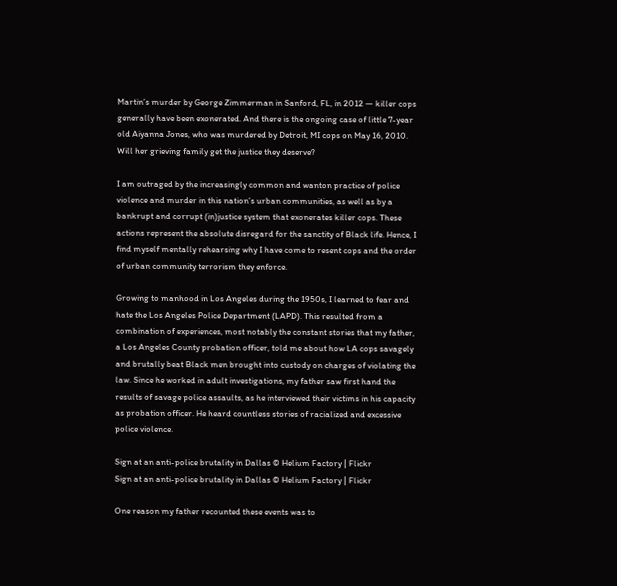Martin’s murder by George Zimmerman in Sanford, FL, in 2012 — killer cops generally have been exonerated. And there is the ongoing case of little 7-year old Aiyanna Jones, who was murdered by Detroit, MI cops on May 16, 2010. Will her grieving family get the justice they deserve?

I am outraged by the increasingly common and wanton practice of police violence and murder in this nation’s urban communities, as well as by a bankrupt and corrupt (in)justice system that exonerates killer cops. These actions represent the absolute disregard for the sanctity of Black life. Hence, I find myself mentally rehearsing why I have come to resent cops and the order of urban community terrorism they enforce.

Growing to manhood in Los Angeles during the 1950s, I learned to fear and hate the Los Angeles Police Department (LAPD). This resulted from a combination of experiences, most notably the constant stories that my father, a Los Angeles County probation officer, told me about how LA cops savagely and brutally beat Black men brought into custody on charges of violating the law. Since he worked in adult investigations, my father saw first hand the results of savage police assaults, as he interviewed their victims in his capacity as probation officer. He heard countless stories of racialized and excessive police violence.

Sign at an anti-police brutality in Dallas © Helium Factory | Flickr
Sign at an anti-police brutality in Dallas © Helium Factory | Flickr

One reason my father recounted these events was to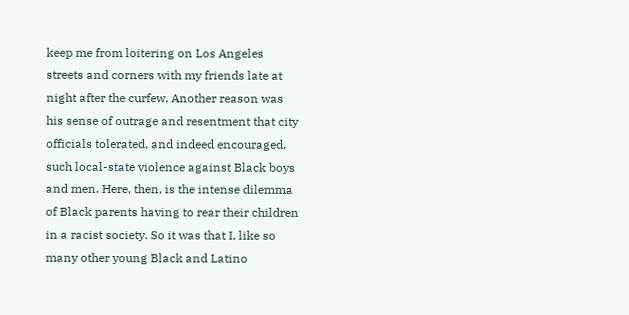keep me from loitering on Los Angeles streets and corners with my friends late at night after the curfew. Another reason was his sense of outrage and resentment that city officials tolerated, and indeed encouraged, such local-state violence against Black boys and men. Here, then, is the intense dilemma of Black parents having to rear their children in a racist society. So it was that I, like so many other young Black and Latino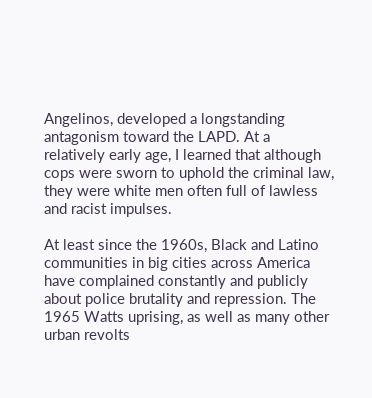Angelinos, developed a longstanding antagonism toward the LAPD. At a relatively early age, I learned that although cops were sworn to uphold the criminal law, they were white men often full of lawless and racist impulses.

At least since the 1960s, Black and Latino communities in big cities across America have complained constantly and publicly about police brutality and repression. The 1965 Watts uprising, as well as many other urban revolts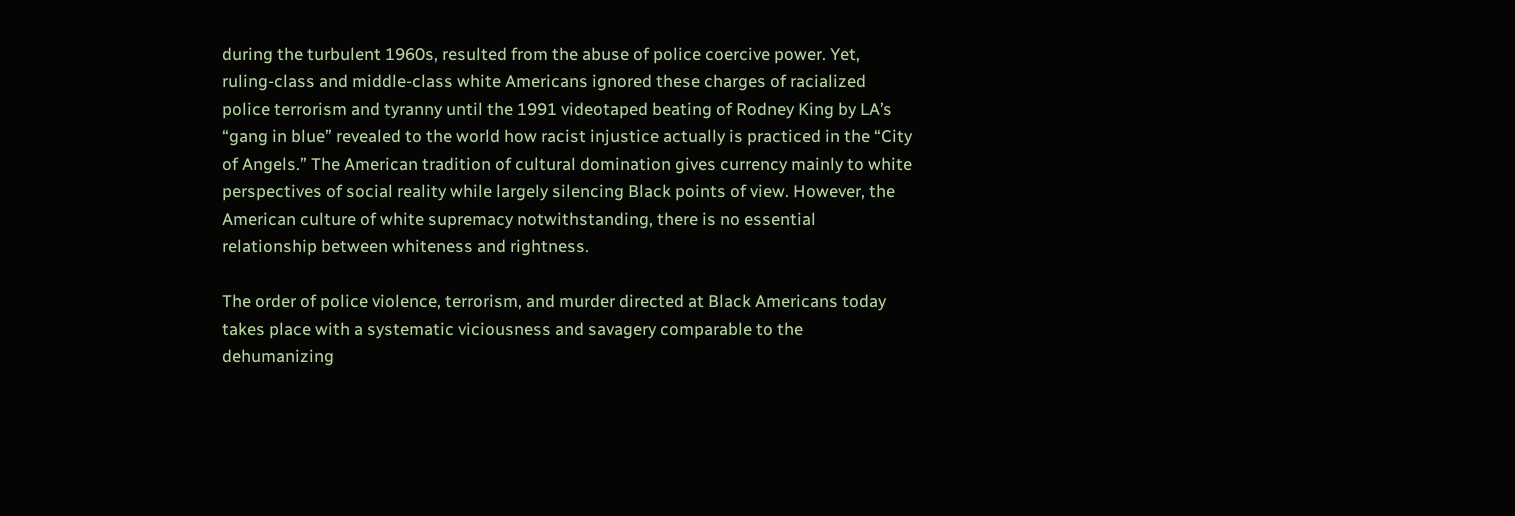during the turbulent 1960s, resulted from the abuse of police coercive power. Yet, ruling-class and middle-class white Americans ignored these charges of racialized police terrorism and tyranny until the 1991 videotaped beating of Rodney King by LA’s “gang in blue” revealed to the world how racist injustice actually is practiced in the “City of Angels.” The American tradition of cultural domination gives currency mainly to white perspectives of social reality while largely silencing Black points of view. However, the American culture of white supremacy notwithstanding, there is no essential relationship between whiteness and rightness.

The order of police violence, terrorism, and murder directed at Black Americans today takes place with a systematic viciousness and savagery comparable to the dehumanizing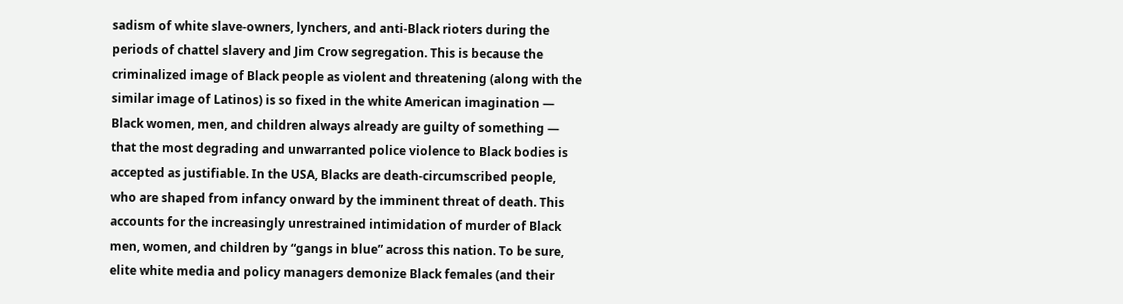sadism of white slave-owners, lynchers, and anti-Black rioters during the periods of chattel slavery and Jim Crow segregation. This is because the criminalized image of Black people as violent and threatening (along with the similar image of Latinos) is so fixed in the white American imagination — Black women, men, and children always already are guilty of something — that the most degrading and unwarranted police violence to Black bodies is accepted as justifiable. In the USA, Blacks are death-circumscribed people, who are shaped from infancy onward by the imminent threat of death. This accounts for the increasingly unrestrained intimidation of murder of Black men, women, and children by “gangs in blue” across this nation. To be sure, elite white media and policy managers demonize Black females (and their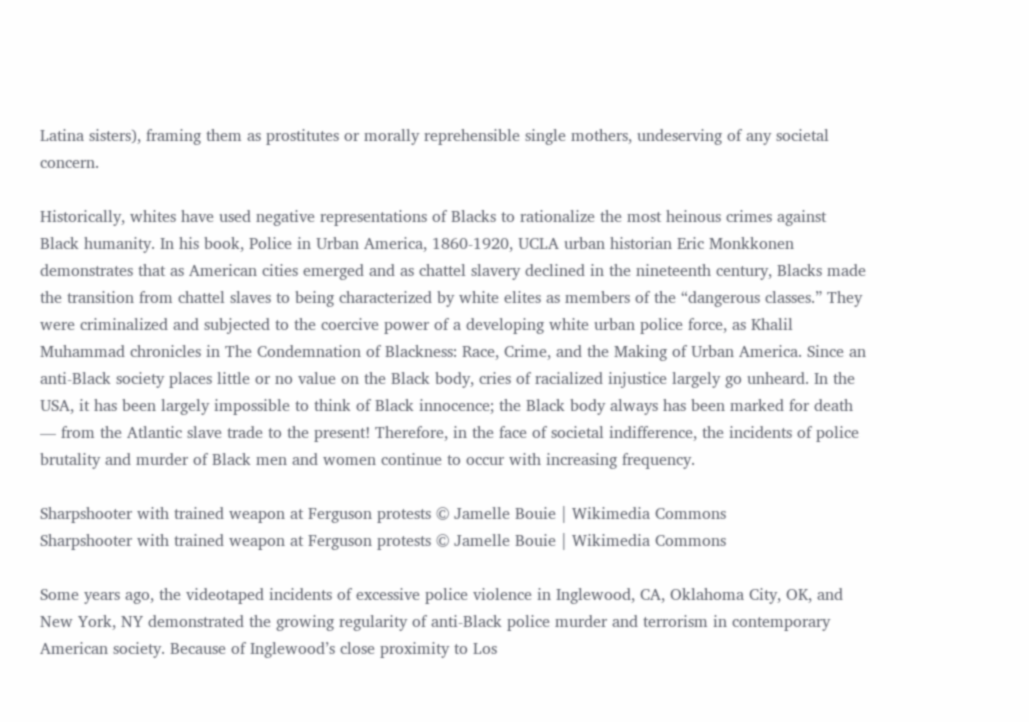Latina sisters), framing them as prostitutes or morally reprehensible single mothers, undeserving of any societal concern.

Historically, whites have used negative representations of Blacks to rationalize the most heinous crimes against Black humanity. In his book, Police in Urban America, 1860-1920, UCLA urban historian Eric Monkkonen demonstrates that as American cities emerged and as chattel slavery declined in the nineteenth century, Blacks made the transition from chattel slaves to being characterized by white elites as members of the “dangerous classes.” They were criminalized and subjected to the coercive power of a developing white urban police force, as Khalil Muhammad chronicles in The Condemnation of Blackness: Race, Crime, and the Making of Urban America. Since an anti-Black society places little or no value on the Black body, cries of racialized injustice largely go unheard. In the USA, it has been largely impossible to think of Black innocence; the Black body always has been marked for death — from the Atlantic slave trade to the present! Therefore, in the face of societal indifference, the incidents of police brutality and murder of Black men and women continue to occur with increasing frequency.

Sharpshooter with trained weapon at Ferguson protests © Jamelle Bouie | Wikimedia Commons
Sharpshooter with trained weapon at Ferguson protests © Jamelle Bouie | Wikimedia Commons

Some years ago, the videotaped incidents of excessive police violence in Inglewood, CA, Oklahoma City, OK, and New York, NY demonstrated the growing regularity of anti-Black police murder and terrorism in contemporary American society. Because of Inglewood’s close proximity to Los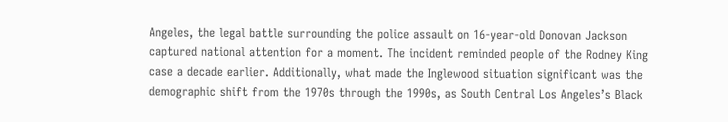Angeles, the legal battle surrounding the police assault on 16-year-old Donovan Jackson captured national attention for a moment. The incident reminded people of the Rodney King case a decade earlier. Additionally, what made the Inglewood situation significant was the demographic shift from the 1970s through the 1990s, as South Central Los Angeles’s Black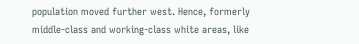population moved further west. Hence, formerly middle-class and working-class white areas, like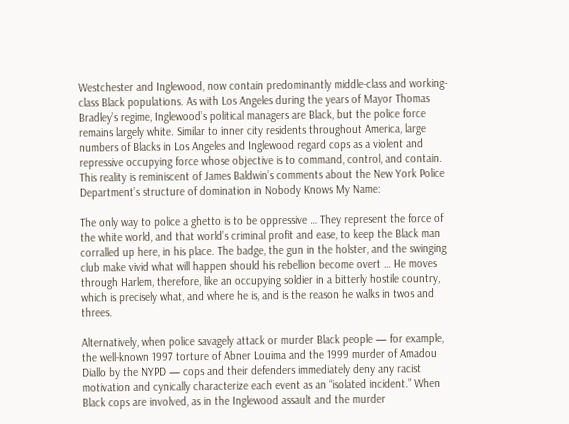Westchester and Inglewood, now contain predominantly middle-class and working-class Black populations. As with Los Angeles during the years of Mayor Thomas Bradley’s regime, Inglewood’s political managers are Black, but the police force remains largely white. Similar to inner city residents throughout America, large numbers of Blacks in Los Angeles and Inglewood regard cops as a violent and repressive occupying force whose objective is to command, control, and contain. This reality is reminiscent of James Baldwin’s comments about the New York Police Department’s structure of domination in Nobody Knows My Name:

The only way to police a ghetto is to be oppressive … They represent the force of the white world, and that world’s criminal profit and ease, to keep the Black man corralled up here, in his place. The badge, the gun in the holster, and the swinging club make vivid what will happen should his rebellion become overt … He moves through Harlem, therefore, like an occupying soldier in a bitterly hostile country, which is precisely what, and where he is, and is the reason he walks in twos and threes.

Alternatively, when police savagely attack or murder Black people — for example, the well-known 1997 torture of Abner Louima and the 1999 murder of Amadou Diallo by the NYPD — cops and their defenders immediately deny any racist motivation and cynically characterize each event as an “isolated incident.” When Black cops are involved, as in the Inglewood assault and the murder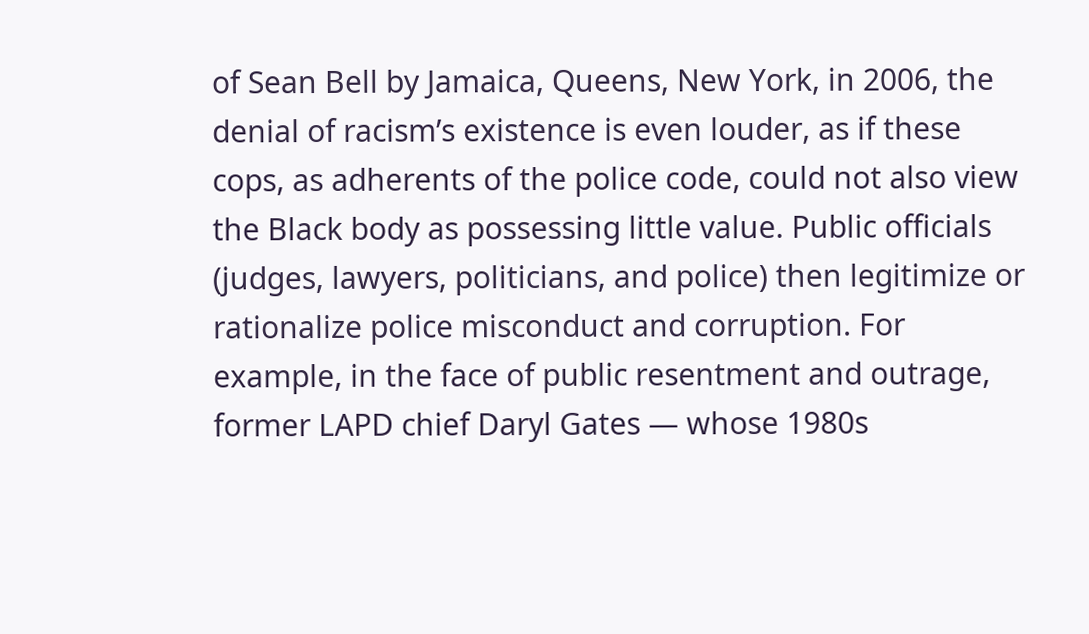of Sean Bell by Jamaica, Queens, New York, in 2006, the denial of racism’s existence is even louder, as if these cops, as adherents of the police code, could not also view the Black body as possessing little value. Public officials (judges, lawyers, politicians, and police) then legitimize or rationalize police misconduct and corruption. For example, in the face of public resentment and outrage, former LAPD chief Daryl Gates — whose 1980s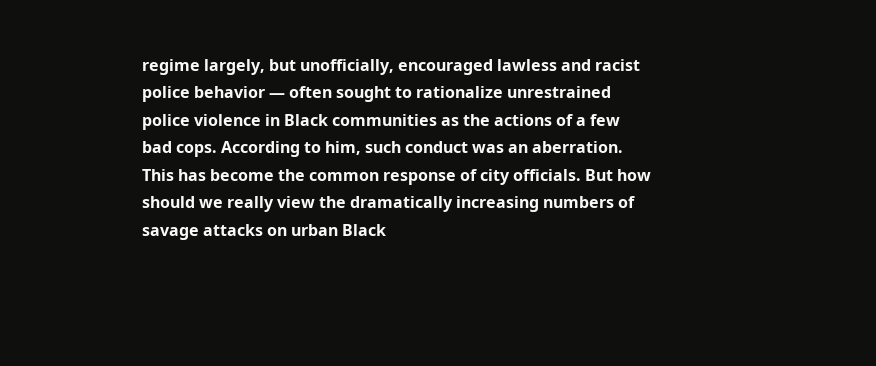regime largely, but unofficially, encouraged lawless and racist police behavior — often sought to rationalize unrestrained police violence in Black communities as the actions of a few bad cops. According to him, such conduct was an aberration. This has become the common response of city officials. But how should we really view the dramatically increasing numbers of savage attacks on urban Black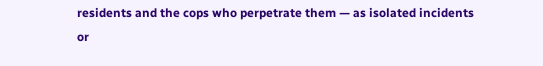residents and the cops who perpetrate them — as isolated incidents or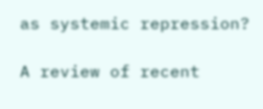as systemic repression?

A review of recent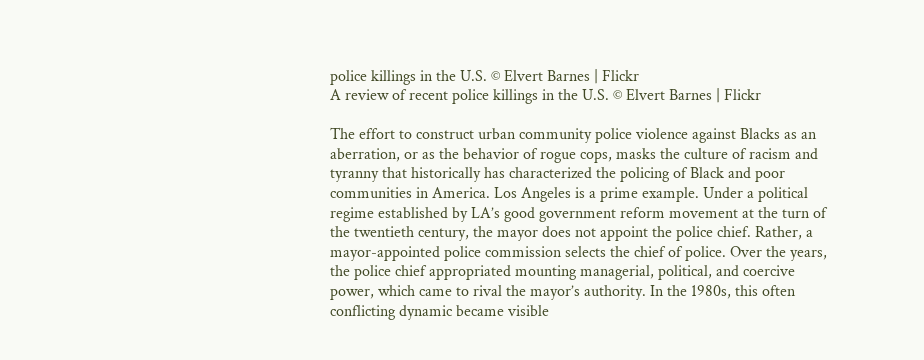police killings in the U.S. © Elvert Barnes | Flickr
A review of recent police killings in the U.S. © Elvert Barnes | Flickr

The effort to construct urban community police violence against Blacks as an aberration, or as the behavior of rogue cops, masks the culture of racism and tyranny that historically has characterized the policing of Black and poor communities in America. Los Angeles is a prime example. Under a political regime established by LA’s good government reform movement at the turn of the twentieth century, the mayor does not appoint the police chief. Rather, a mayor-appointed police commission selects the chief of police. Over the years, the police chief appropriated mounting managerial, political, and coercive power, which came to rival the mayor’s authority. In the 1980s, this often conflicting dynamic became visible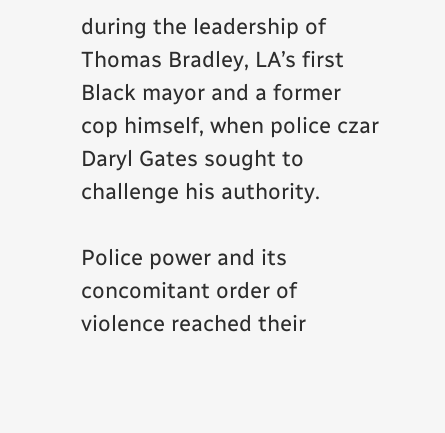during the leadership of Thomas Bradley, LA’s first Black mayor and a former cop himself, when police czar Daryl Gates sought to challenge his authority.

Police power and its concomitant order of violence reached their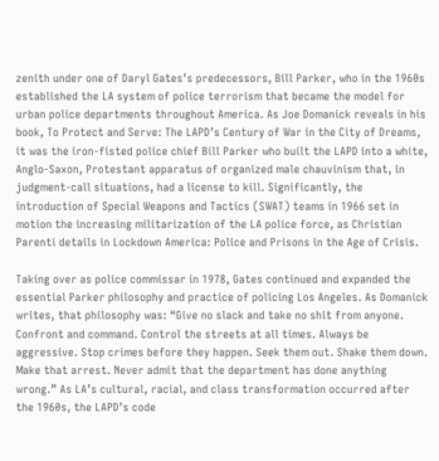zenith under one of Daryl Gates’s predecessors, Bill Parker, who in the 1960s established the LA system of police terrorism that became the model for urban police departments throughout America. As Joe Domanick reveals in his book, To Protect and Serve: The LAPD’s Century of War in the City of Dreams, it was the iron-fisted police chief Bill Parker who built the LAPD into a white, Anglo-Saxon, Protestant apparatus of organized male chauvinism that, in judgment-call situations, had a license to kill. Significantly, the introduction of Special Weapons and Tactics (SWAT) teams in 1966 set in motion the increasing militarization of the LA police force, as Christian Parenti details in Lockdown America: Police and Prisons in the Age of Crisis.

Taking over as police commissar in 1978, Gates continued and expanded the essential Parker philosophy and practice of policing Los Angeles. As Domanick writes, that philosophy was: “Give no slack and take no shit from anyone. Confront and command. Control the streets at all times. Always be aggressive. Stop crimes before they happen. Seek them out. Shake them down. Make that arrest. Never admit that the department has done anything wrong.” As LA’s cultural, racial, and class transformation occurred after the 1960s, the LAPD’s code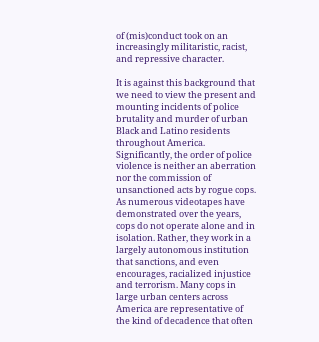of (mis)conduct took on an increasingly militaristic, racist, and repressive character.

It is against this background that we need to view the present and mounting incidents of police brutality and murder of urban Black and Latino residents throughout America. Significantly, the order of police violence is neither an aberration nor the commission of unsanctioned acts by rogue cops. As numerous videotapes have demonstrated over the years, cops do not operate alone and in isolation. Rather, they work in a largely autonomous institution that sanctions, and even encourages, racialized injustice and terrorism. Many cops in large urban centers across America are representative of the kind of decadence that often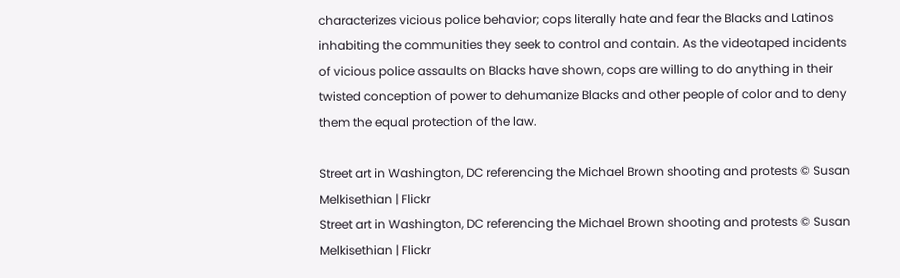characterizes vicious police behavior; cops literally hate and fear the Blacks and Latinos inhabiting the communities they seek to control and contain. As the videotaped incidents of vicious police assaults on Blacks have shown, cops are willing to do anything in their twisted conception of power to dehumanize Blacks and other people of color and to deny them the equal protection of the law.

Street art in Washington, DC referencing the Michael Brown shooting and protests © Susan Melkisethian | Flickr
Street art in Washington, DC referencing the Michael Brown shooting and protests © Susan Melkisethian | Flickr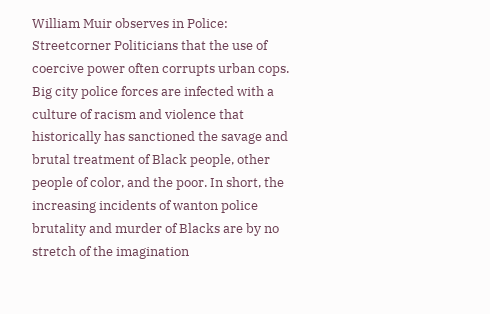William Muir observes in Police: Streetcorner Politicians that the use of coercive power often corrupts urban cops. Big city police forces are infected with a culture of racism and violence that historically has sanctioned the savage and brutal treatment of Black people, other people of color, and the poor. In short, the increasing incidents of wanton police brutality and murder of Blacks are by no stretch of the imagination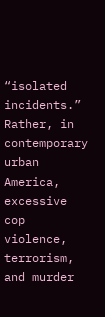“isolated incidents.” Rather, in contemporary urban America, excessive cop violence, terrorism, and murder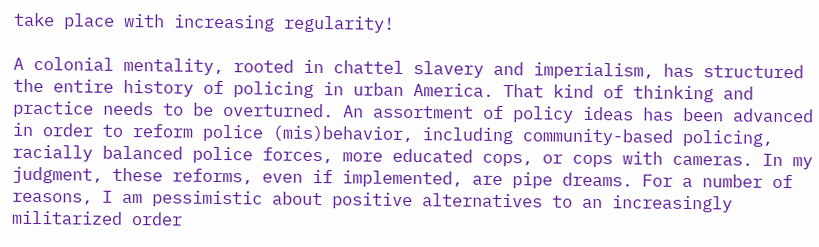take place with increasing regularity!

A colonial mentality, rooted in chattel slavery and imperialism, has structured the entire history of policing in urban America. That kind of thinking and practice needs to be overturned. An assortment of policy ideas has been advanced in order to reform police (mis)behavior, including community-based policing, racially balanced police forces, more educated cops, or cops with cameras. In my judgment, these reforms, even if implemented, are pipe dreams. For a number of reasons, I am pessimistic about positive alternatives to an increasingly militarized order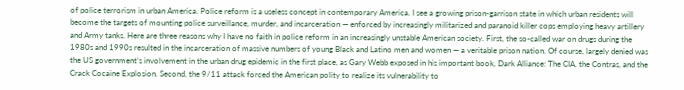of police terrorism in urban America. Police reform is a useless concept in contemporary America. I see a growing prison-garrison state in which urban residents will become the targets of mounting police surveillance, murder, and incarceration — enforced by increasingly militarized and paranoid killer cops employing heavy artillery and Army tanks. Here are three reasons why I have no faith in police reform in an increasingly unstable American society. First, the so-called war on drugs during the 1980s and 1990s resulted in the incarceration of massive numbers of young Black and Latino men and women — a veritable prison nation. Of course, largely denied was the US government’s involvement in the urban drug epidemic in the first place, as Gary Webb exposed in his important book, Dark Alliance: The CIA, the Contras, and the Crack Cocaine Explosion. Second, the 9/11 attack forced the American polity to realize its vulnerability to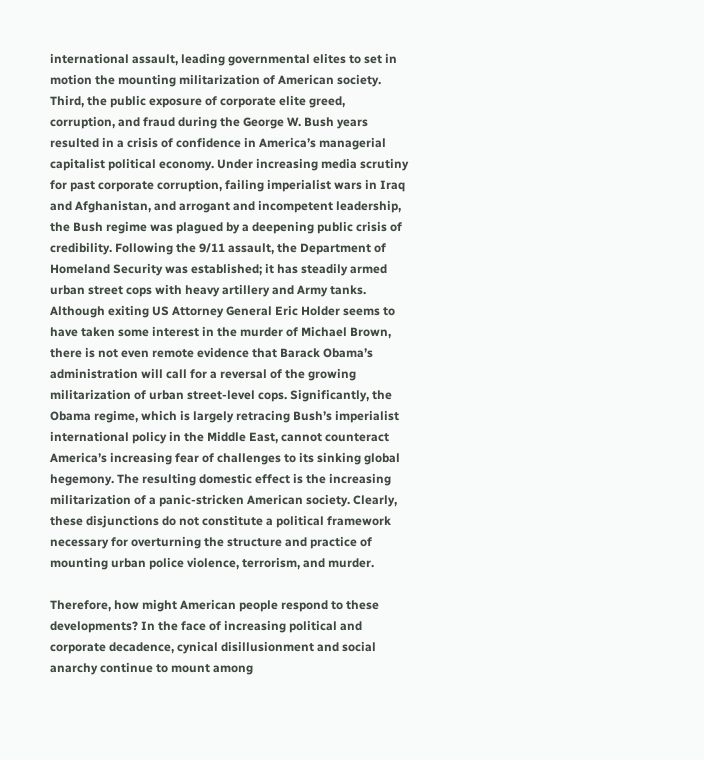international assault, leading governmental elites to set in motion the mounting militarization of American society. Third, the public exposure of corporate elite greed, corruption, and fraud during the George W. Bush years resulted in a crisis of confidence in America’s managerial capitalist political economy. Under increasing media scrutiny for past corporate corruption, failing imperialist wars in Iraq and Afghanistan, and arrogant and incompetent leadership, the Bush regime was plagued by a deepening public crisis of credibility. Following the 9/11 assault, the Department of Homeland Security was established; it has steadily armed urban street cops with heavy artillery and Army tanks. Although exiting US Attorney General Eric Holder seems to have taken some interest in the murder of Michael Brown, there is not even remote evidence that Barack Obama’s administration will call for a reversal of the growing militarization of urban street-level cops. Significantly, the Obama regime, which is largely retracing Bush’s imperialist international policy in the Middle East, cannot counteract America’s increasing fear of challenges to its sinking global hegemony. The resulting domestic effect is the increasing militarization of a panic-stricken American society. Clearly, these disjunctions do not constitute a political framework necessary for overturning the structure and practice of mounting urban police violence, terrorism, and murder.

Therefore, how might American people respond to these developments? In the face of increasing political and corporate decadence, cynical disillusionment and social anarchy continue to mount among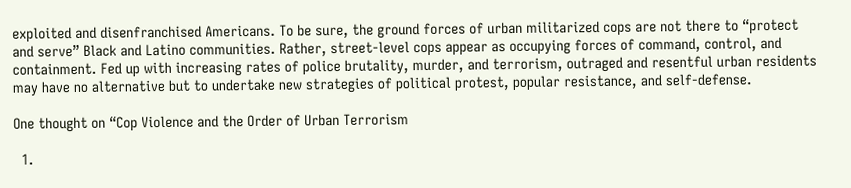exploited and disenfranchised Americans. To be sure, the ground forces of urban militarized cops are not there to “protect and serve” Black and Latino communities. Rather, street-level cops appear as occupying forces of command, control, and containment. Fed up with increasing rates of police brutality, murder, and terrorism, outraged and resentful urban residents may have no alternative but to undertake new strategies of political protest, popular resistance, and self-defense.

One thought on “Cop Violence and the Order of Urban Terrorism

  1.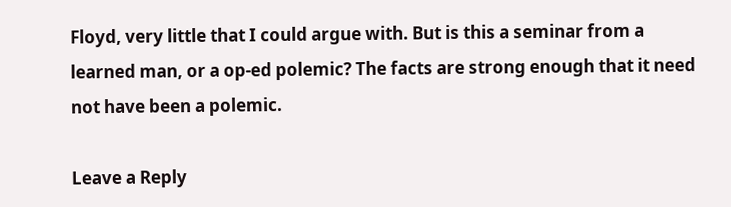Floyd, very little that I could argue with. But is this a seminar from a learned man, or a op-ed polemic? The facts are strong enough that it need not have been a polemic.

Leave a Reply